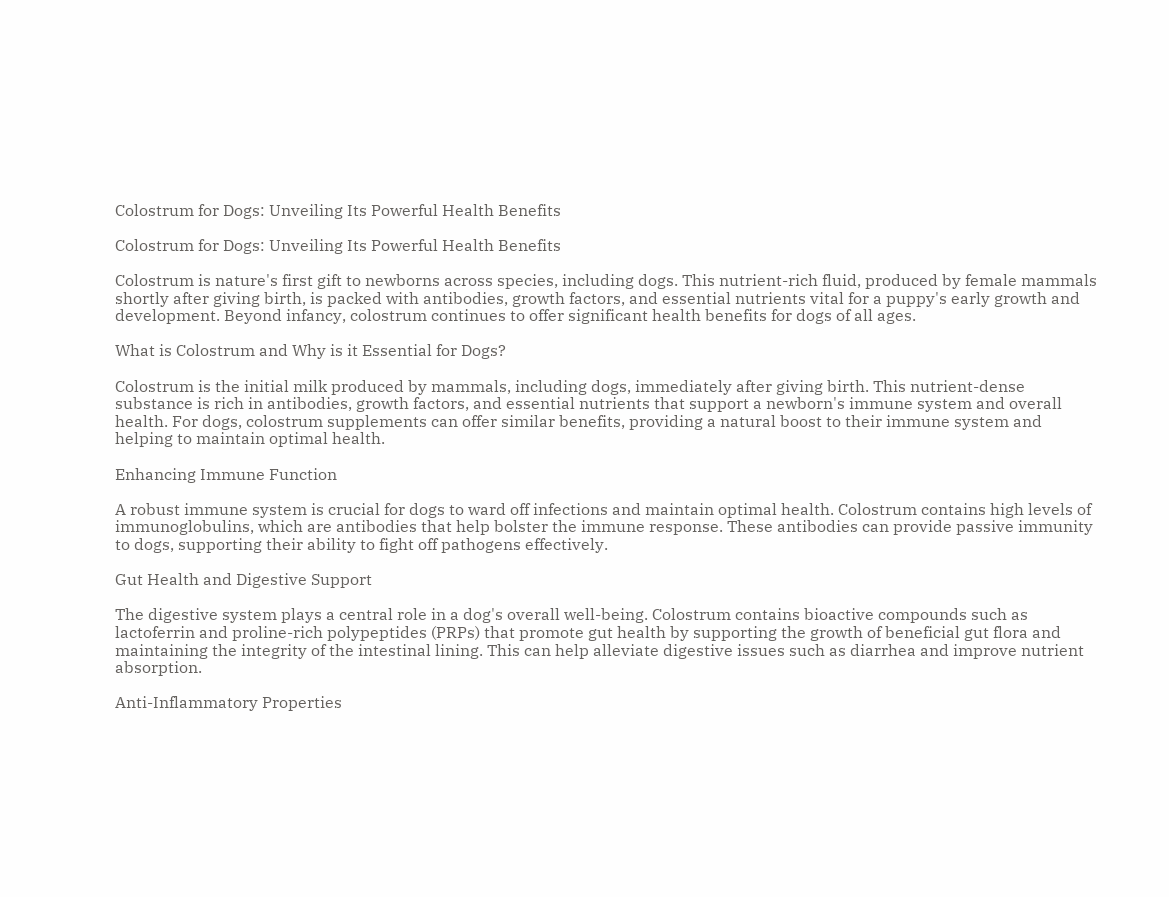Colostrum for Dogs: Unveiling Its Powerful Health Benefits

Colostrum for Dogs: Unveiling Its Powerful Health Benefits

Colostrum is nature's first gift to newborns across species, including dogs. This nutrient-rich fluid, produced by female mammals shortly after giving birth, is packed with antibodies, growth factors, and essential nutrients vital for a puppy's early growth and development. Beyond infancy, colostrum continues to offer significant health benefits for dogs of all ages.

What is Colostrum and Why is it Essential for Dogs?

Colostrum is the initial milk produced by mammals, including dogs, immediately after giving birth. This nutrient-dense substance is rich in antibodies, growth factors, and essential nutrients that support a newborn's immune system and overall health. For dogs, colostrum supplements can offer similar benefits, providing a natural boost to their immune system and helping to maintain optimal health.

Enhancing Immune Function

A robust immune system is crucial for dogs to ward off infections and maintain optimal health. Colostrum contains high levels of immunoglobulins, which are antibodies that help bolster the immune response. These antibodies can provide passive immunity to dogs, supporting their ability to fight off pathogens effectively.

Gut Health and Digestive Support

The digestive system plays a central role in a dog's overall well-being. Colostrum contains bioactive compounds such as lactoferrin and proline-rich polypeptides (PRPs) that promote gut health by supporting the growth of beneficial gut flora and maintaining the integrity of the intestinal lining. This can help alleviate digestive issues such as diarrhea and improve nutrient absorption.

Anti-Inflammatory Properties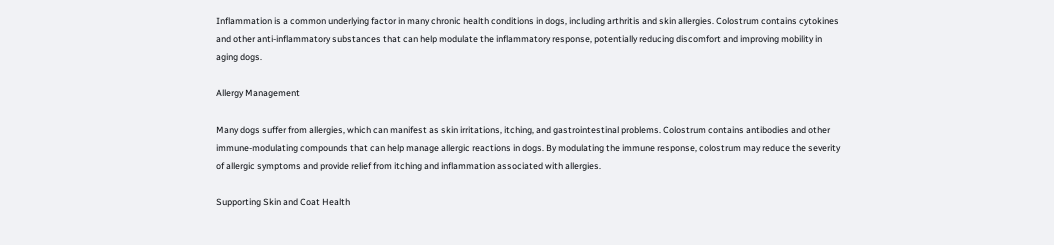Inflammation is a common underlying factor in many chronic health conditions in dogs, including arthritis and skin allergies. Colostrum contains cytokines and other anti-inflammatory substances that can help modulate the inflammatory response, potentially reducing discomfort and improving mobility in aging dogs.

Allergy Management

Many dogs suffer from allergies, which can manifest as skin irritations, itching, and gastrointestinal problems. Colostrum contains antibodies and other immune-modulating compounds that can help manage allergic reactions in dogs. By modulating the immune response, colostrum may reduce the severity of allergic symptoms and provide relief from itching and inflammation associated with allergies.

Supporting Skin and Coat Health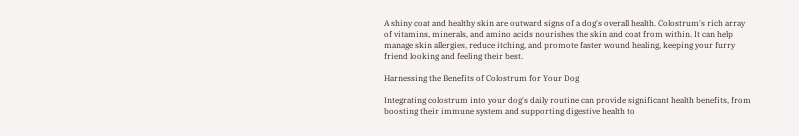A shiny coat and healthy skin are outward signs of a dog's overall health. Colostrum's rich array of vitamins, minerals, and amino acids nourishes the skin and coat from within. It can help manage skin allergies, reduce itching, and promote faster wound healing, keeping your furry friend looking and feeling their best.

Harnessing the Benefits of Colostrum for Your Dog

Integrating colostrum into your dog's daily routine can provide significant health benefits, from boosting their immune system and supporting digestive health to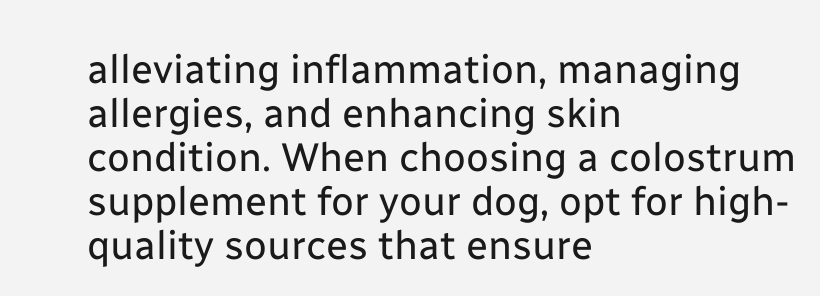alleviating inflammation, managing allergies, and enhancing skin condition. When choosing a colostrum supplement for your dog, opt for high-quality sources that ensure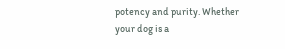potency and purity. Whether your dog is a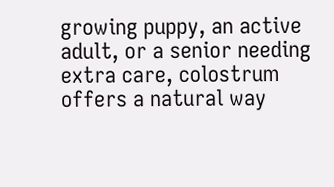growing puppy, an active adult, or a senior needing extra care, colostrum offers a natural way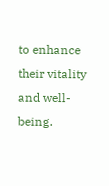to enhance their vitality and well-being.